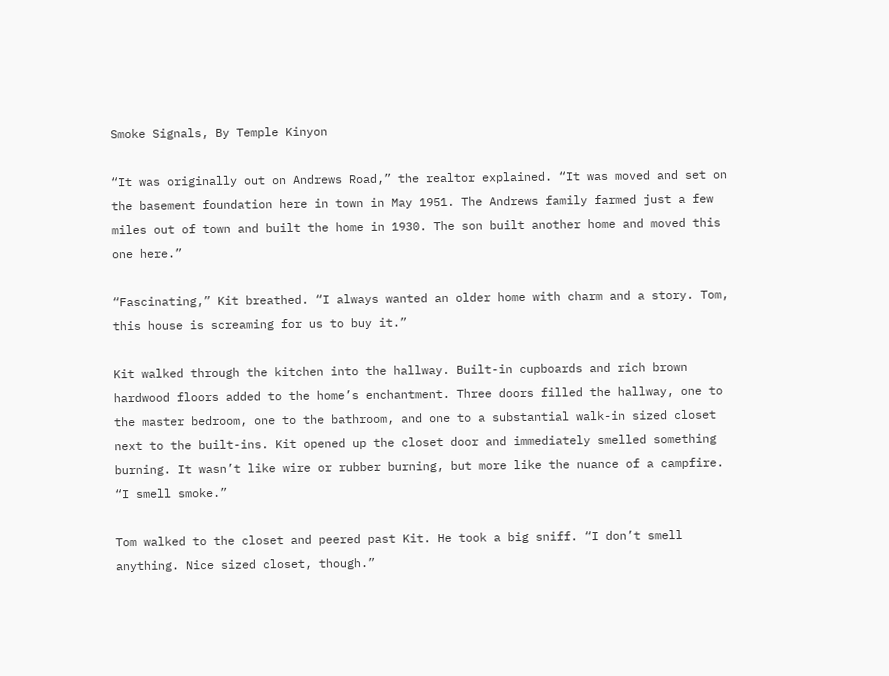Smoke Signals, By Temple Kinyon

“It was originally out on Andrews Road,” the realtor explained. “It was moved and set on the basement foundation here in town in May 1951. The Andrews family farmed just a few miles out of town and built the home in 1930. The son built another home and moved this one here.”

“Fascinating,” Kit breathed. “I always wanted an older home with charm and a story. Tom, this house is screaming for us to buy it.”

Kit walked through the kitchen into the hallway. Built-in cupboards and rich brown hardwood floors added to the home’s enchantment. Three doors filled the hallway, one to the master bedroom, one to the bathroom, and one to a substantial walk-in sized closet next to the built-ins. Kit opened up the closet door and immediately smelled something burning. It wasn’t like wire or rubber burning, but more like the nuance of a campfire. “I smell smoke.”

Tom walked to the closet and peered past Kit. He took a big sniff. “I don’t smell anything. Nice sized closet, though.”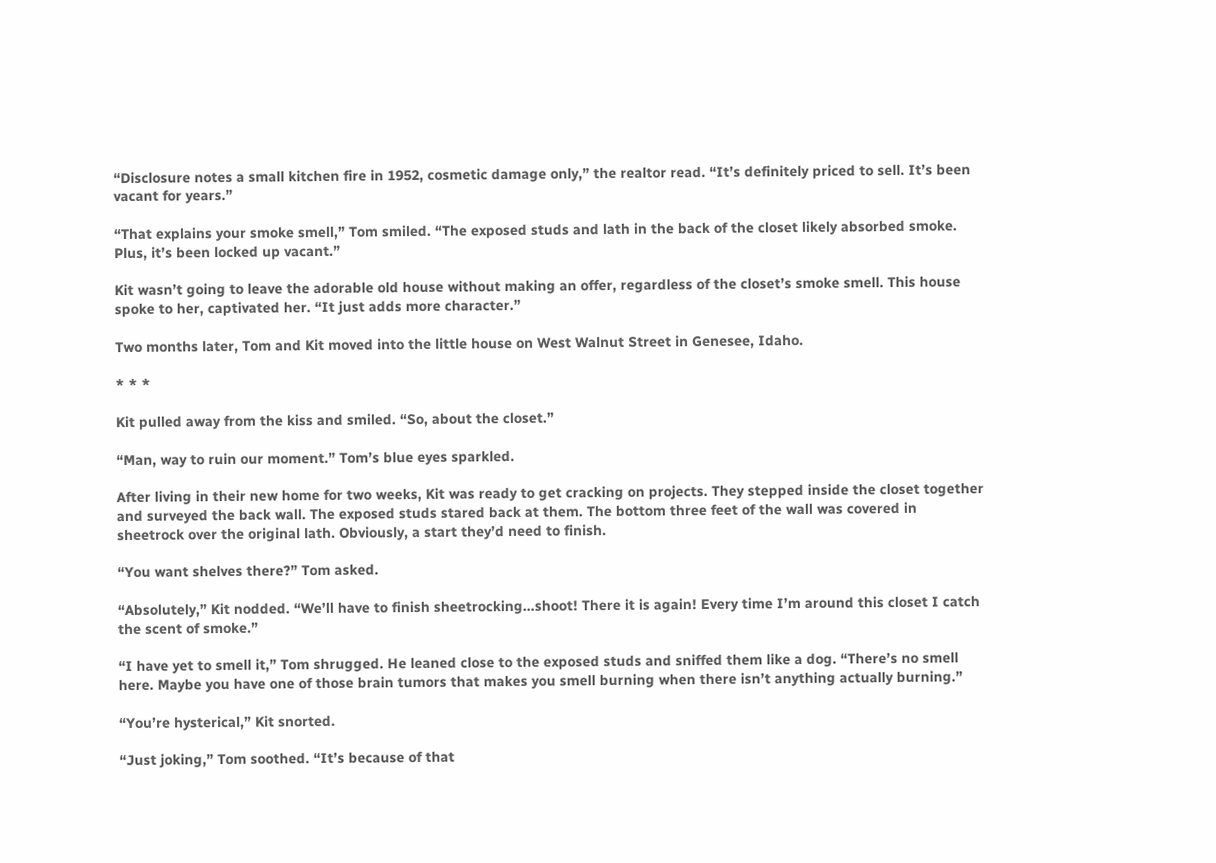“Disclosure notes a small kitchen fire in 1952, cosmetic damage only,” the realtor read. “It’s definitely priced to sell. It’s been vacant for years.”

“That explains your smoke smell,” Tom smiled. “The exposed studs and lath in the back of the closet likely absorbed smoke. Plus, it’s been locked up vacant.”

Kit wasn’t going to leave the adorable old house without making an offer, regardless of the closet’s smoke smell. This house spoke to her, captivated her. “It just adds more character.”

Two months later, Tom and Kit moved into the little house on West Walnut Street in Genesee, Idaho.

* * *

Kit pulled away from the kiss and smiled. “So, about the closet.”

“Man, way to ruin our moment.” Tom’s blue eyes sparkled.

After living in their new home for two weeks, Kit was ready to get cracking on projects. They stepped inside the closet together and surveyed the back wall. The exposed studs stared back at them. The bottom three feet of the wall was covered in sheetrock over the original lath. Obviously, a start they’d need to finish.

“You want shelves there?” Tom asked.

“Absolutely,” Kit nodded. “We’ll have to finish sheetrocking…shoot! There it is again! Every time I’m around this closet I catch the scent of smoke.”

“I have yet to smell it,” Tom shrugged. He leaned close to the exposed studs and sniffed them like a dog. “There’s no smell here. Maybe you have one of those brain tumors that makes you smell burning when there isn’t anything actually burning.”

“You’re hysterical,” Kit snorted.

“Just joking,” Tom soothed. “It’s because of that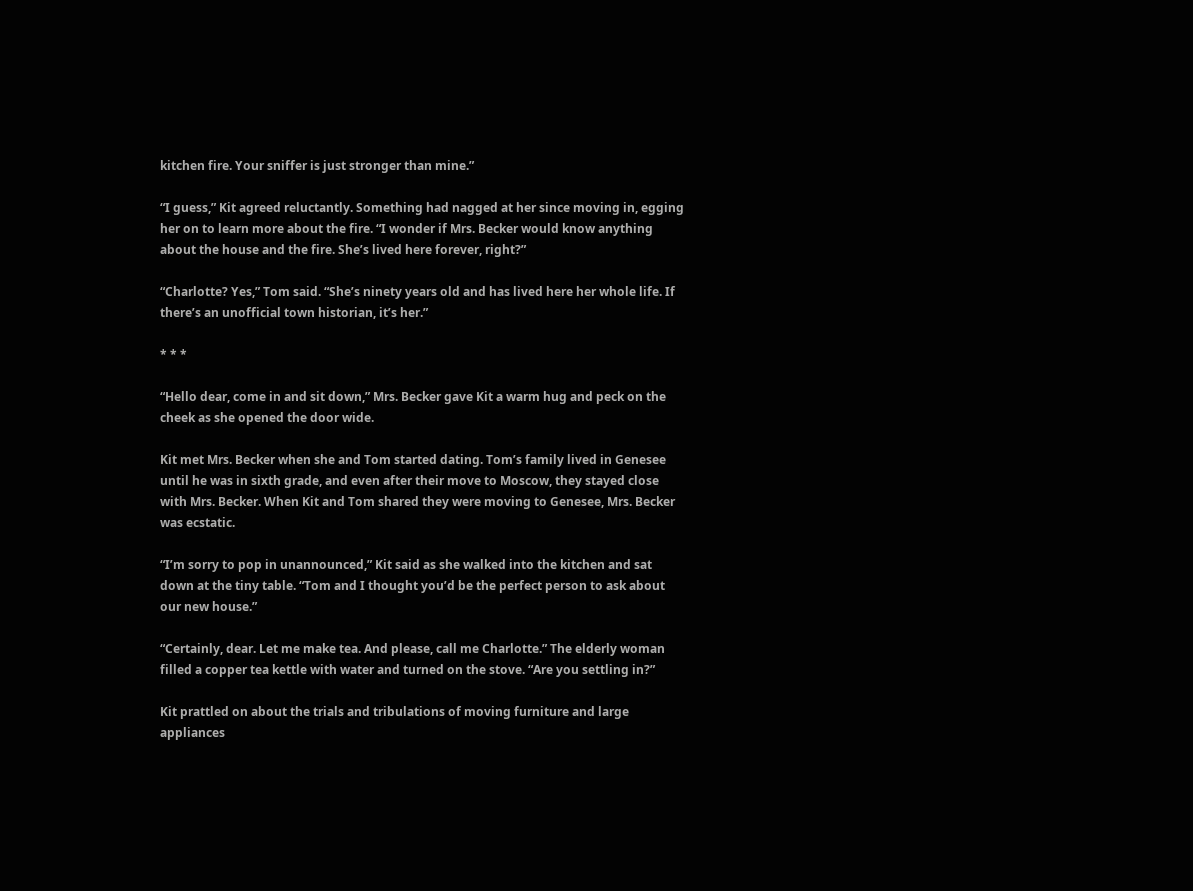kitchen fire. Your sniffer is just stronger than mine.”

“I guess,” Kit agreed reluctantly. Something had nagged at her since moving in, egging her on to learn more about the fire. “I wonder if Mrs. Becker would know anything about the house and the fire. She’s lived here forever, right?”

“Charlotte? Yes,” Tom said. “She’s ninety years old and has lived here her whole life. If there’s an unofficial town historian, it’s her.”

* * *

“Hello dear, come in and sit down,” Mrs. Becker gave Kit a warm hug and peck on the cheek as she opened the door wide.

Kit met Mrs. Becker when she and Tom started dating. Tom’s family lived in Genesee until he was in sixth grade, and even after their move to Moscow, they stayed close with Mrs. Becker. When Kit and Tom shared they were moving to Genesee, Mrs. Becker was ecstatic.

“I’m sorry to pop in unannounced,” Kit said as she walked into the kitchen and sat down at the tiny table. “Tom and I thought you’d be the perfect person to ask about our new house.”

“Certainly, dear. Let me make tea. And please, call me Charlotte.” The elderly woman filled a copper tea kettle with water and turned on the stove. “Are you settling in?”

Kit prattled on about the trials and tribulations of moving furniture and large appliances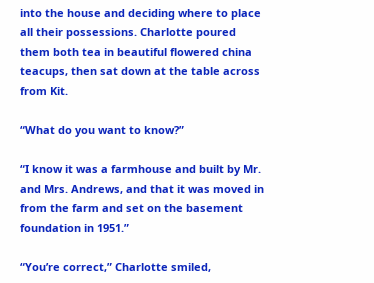into the house and deciding where to place all their possessions. Charlotte poured them both tea in beautiful flowered china teacups, then sat down at the table across from Kit.

“What do you want to know?”

“I know it was a farmhouse and built by Mr. and Mrs. Andrews, and that it was moved in from the farm and set on the basement foundation in 1951.”

“You’re correct,” Charlotte smiled,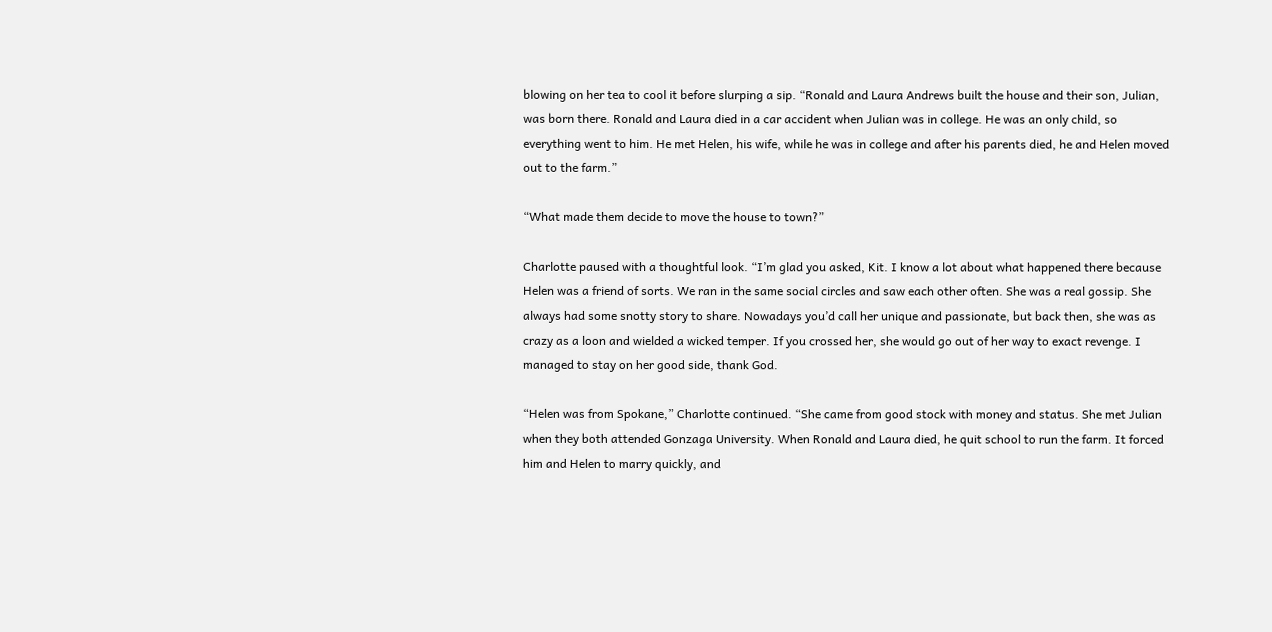blowing on her tea to cool it before slurping a sip. “Ronald and Laura Andrews built the house and their son, Julian, was born there. Ronald and Laura died in a car accident when Julian was in college. He was an only child, so everything went to him. He met Helen, his wife, while he was in college and after his parents died, he and Helen moved out to the farm.”

“What made them decide to move the house to town?”

Charlotte paused with a thoughtful look. “I’m glad you asked, Kit. I know a lot about what happened there because Helen was a friend of sorts. We ran in the same social circles and saw each other often. She was a real gossip. She always had some snotty story to share. Nowadays you’d call her unique and passionate, but back then, she was as crazy as a loon and wielded a wicked temper. If you crossed her, she would go out of her way to exact revenge. I managed to stay on her good side, thank God.

“Helen was from Spokane,” Charlotte continued. “She came from good stock with money and status. She met Julian when they both attended Gonzaga University. When Ronald and Laura died, he quit school to run the farm. It forced him and Helen to marry quickly, and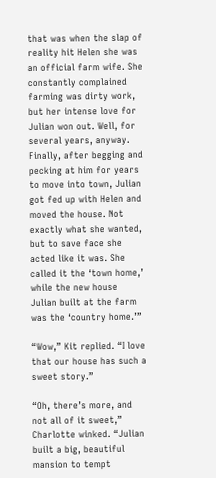that was when the slap of reality hit Helen she was an official farm wife. She constantly complained farming was dirty work, but her intense love for Julian won out. Well, for several years, anyway. Finally, after begging and pecking at him for years to move into town, Julian got fed up with Helen and moved the house. Not exactly what she wanted, but to save face she acted like it was. She called it the ‘town home,’ while the new house Julian built at the farm was the ‘country home.’”

“Wow,” Kit replied. “I love that our house has such a sweet story.”

“Oh, there’s more, and not all of it sweet,” Charlotte winked. “Julian built a big, beautiful mansion to tempt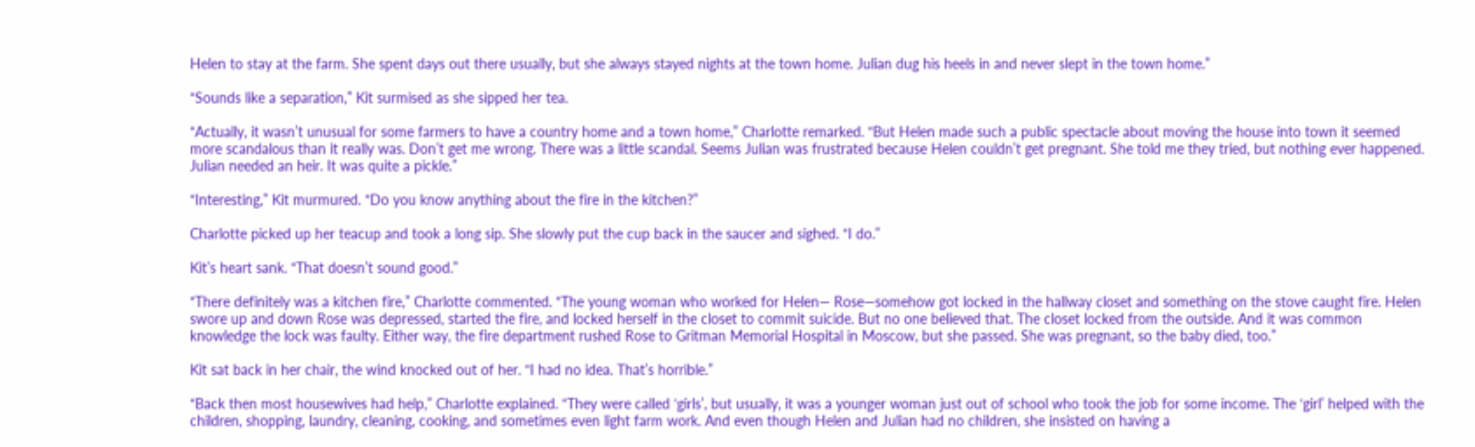Helen to stay at the farm. She spent days out there usually, but she always stayed nights at the town home. Julian dug his heels in and never slept in the town home.”

“Sounds like a separation,” Kit surmised as she sipped her tea.

“Actually, it wasn’t unusual for some farmers to have a country home and a town home,” Charlotte remarked. “But Helen made such a public spectacle about moving the house into town it seemed more scandalous than it really was. Don’t get me wrong. There was a little scandal. Seems Julian was frustrated because Helen couldn’t get pregnant. She told me they tried, but nothing ever happened. Julian needed an heir. It was quite a pickle.”

“Interesting,” Kit murmured. “Do you know anything about the fire in the kitchen?”

Charlotte picked up her teacup and took a long sip. She slowly put the cup back in the saucer and sighed. “I do.”

Kit’s heart sank. “That doesn’t sound good.”

“There definitely was a kitchen fire,” Charlotte commented. “The young woman who worked for Helen— Rose—somehow got locked in the hallway closet and something on the stove caught fire. Helen swore up and down Rose was depressed, started the fire, and locked herself in the closet to commit suicide. But no one believed that. The closet locked from the outside. And it was common knowledge the lock was faulty. Either way, the fire department rushed Rose to Gritman Memorial Hospital in Moscow, but she passed. She was pregnant, so the baby died, too.”

Kit sat back in her chair, the wind knocked out of her. “I had no idea. That’s horrible.”

“Back then most housewives had help,” Charlotte explained. “They were called ‘girls’, but usually, it was a younger woman just out of school who took the job for some income. The ‘girl’ helped with the children, shopping, laundry, cleaning, cooking, and sometimes even light farm work. And even though Helen and Julian had no children, she insisted on having a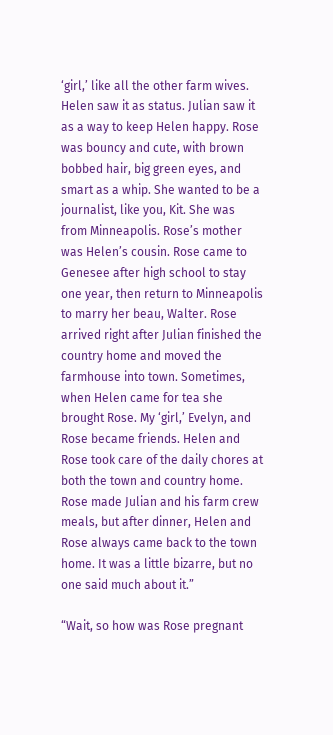‘girl,’ like all the other farm wives. Helen saw it as status. Julian saw it as a way to keep Helen happy. Rose was bouncy and cute, with brown bobbed hair, big green eyes, and smart as a whip. She wanted to be a journalist, like you, Kit. She was from Minneapolis. Rose’s mother was Helen’s cousin. Rose came to Genesee after high school to stay one year, then return to Minneapolis to marry her beau, Walter. Rose arrived right after Julian finished the country home and moved the farmhouse into town. Sometimes, when Helen came for tea she brought Rose. My ‘girl,’ Evelyn, and Rose became friends. Helen and Rose took care of the daily chores at both the town and country home. Rose made Julian and his farm crew meals, but after dinner, Helen and Rose always came back to the town home. It was a little bizarre, but no one said much about it.”

“Wait, so how was Rose pregnant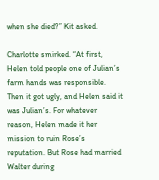when she died?” Kit asked.

Charlotte smirked. “At first, Helen told people one of Julian’s farm hands was responsible. Then it got ugly, and Helen said it was Julian’s. For whatever reason, Helen made it her mission to ruin Rose’s reputation. But Rose had married Walter during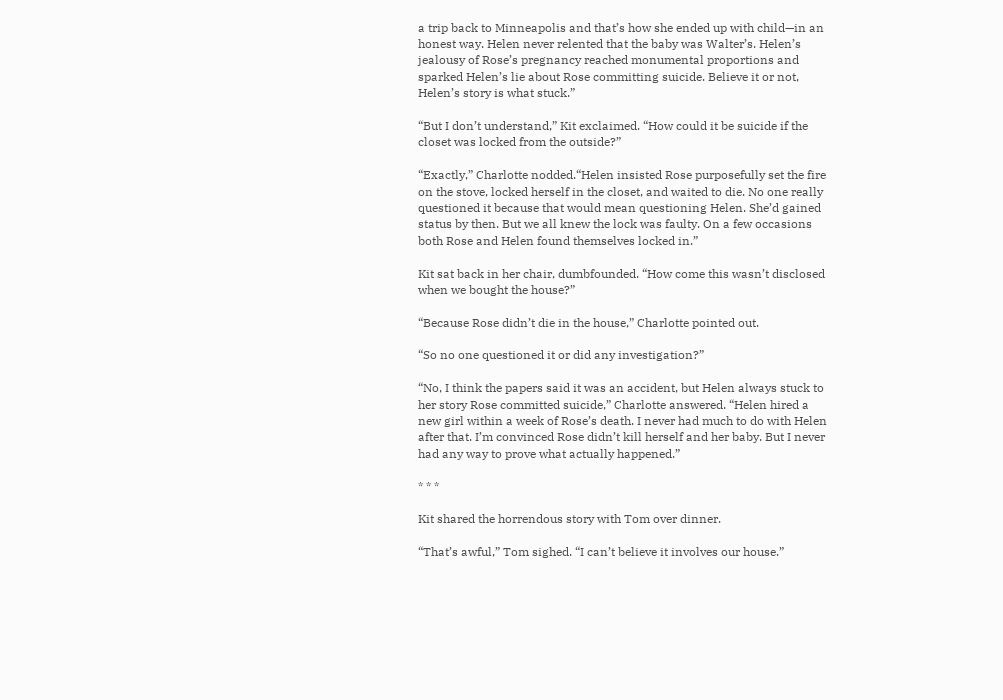a trip back to Minneapolis and that’s how she ended up with child—in an honest way. Helen never relented that the baby was Walter’s. Helen’s jealousy of Rose’s pregnancy reached monumental proportions and sparked Helen’s lie about Rose committing suicide. Believe it or not, Helen’s story is what stuck.”

“But I don’t understand,” Kit exclaimed. “How could it be suicide if the closet was locked from the outside?”

“Exactly,” Charlotte nodded.“Helen insisted Rose purposefully set the fire on the stove, locked herself in the closet, and waited to die. No one really questioned it because that would mean questioning Helen. She’d gained status by then. But we all knew the lock was faulty. On a few occasions both Rose and Helen found themselves locked in.”

Kit sat back in her chair, dumbfounded. “How come this wasn’t disclosed when we bought the house?”

“Because Rose didn’t die in the house,” Charlotte pointed out.

“So no one questioned it or did any investigation?”

“No, I think the papers said it was an accident, but Helen always stuck to her story Rose committed suicide,” Charlotte answered. “Helen hired a new girl within a week of Rose’s death. I never had much to do with Helen after that. I’m convinced Rose didn’t kill herself and her baby. But I never had any way to prove what actually happened.”

* * *

Kit shared the horrendous story with Tom over dinner.

“That’s awful,” Tom sighed. “I can’t believe it involves our house.”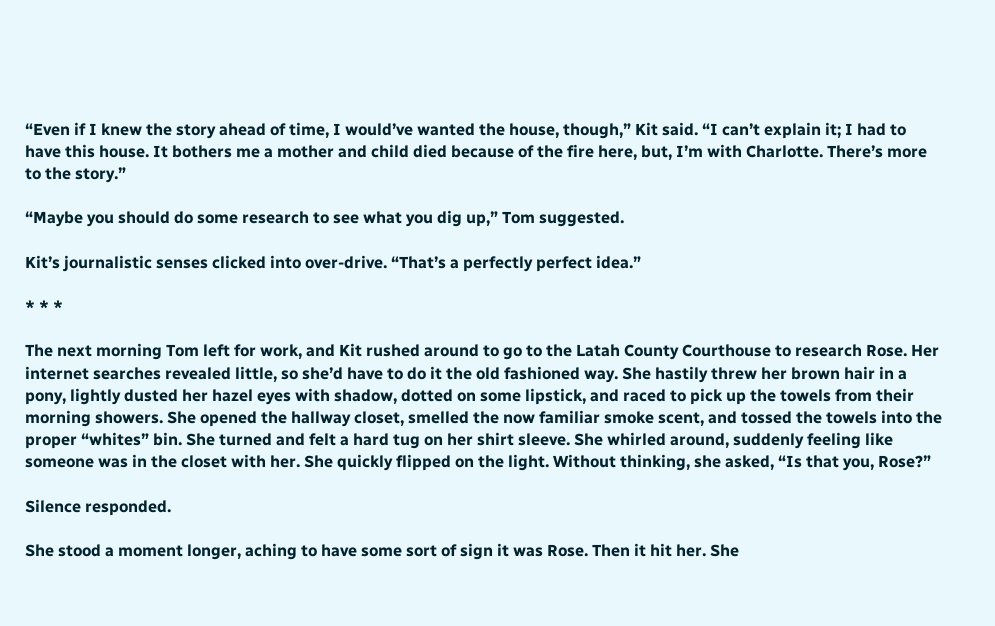“Even if I knew the story ahead of time, I would’ve wanted the house, though,” Kit said. “I can’t explain it; I had to have this house. It bothers me a mother and child died because of the fire here, but, I’m with Charlotte. There’s more to the story.”

“Maybe you should do some research to see what you dig up,” Tom suggested.

Kit’s journalistic senses clicked into over-drive. “That’s a perfectly perfect idea.”

* * *

The next morning Tom left for work, and Kit rushed around to go to the Latah County Courthouse to research Rose. Her internet searches revealed little, so she’d have to do it the old fashioned way. She hastily threw her brown hair in a pony, lightly dusted her hazel eyes with shadow, dotted on some lipstick, and raced to pick up the towels from their morning showers. She opened the hallway closet, smelled the now familiar smoke scent, and tossed the towels into the proper “whites” bin. She turned and felt a hard tug on her shirt sleeve. She whirled around, suddenly feeling like someone was in the closet with her. She quickly flipped on the light. Without thinking, she asked, “Is that you, Rose?”

Silence responded.

She stood a moment longer, aching to have some sort of sign it was Rose. Then it hit her. She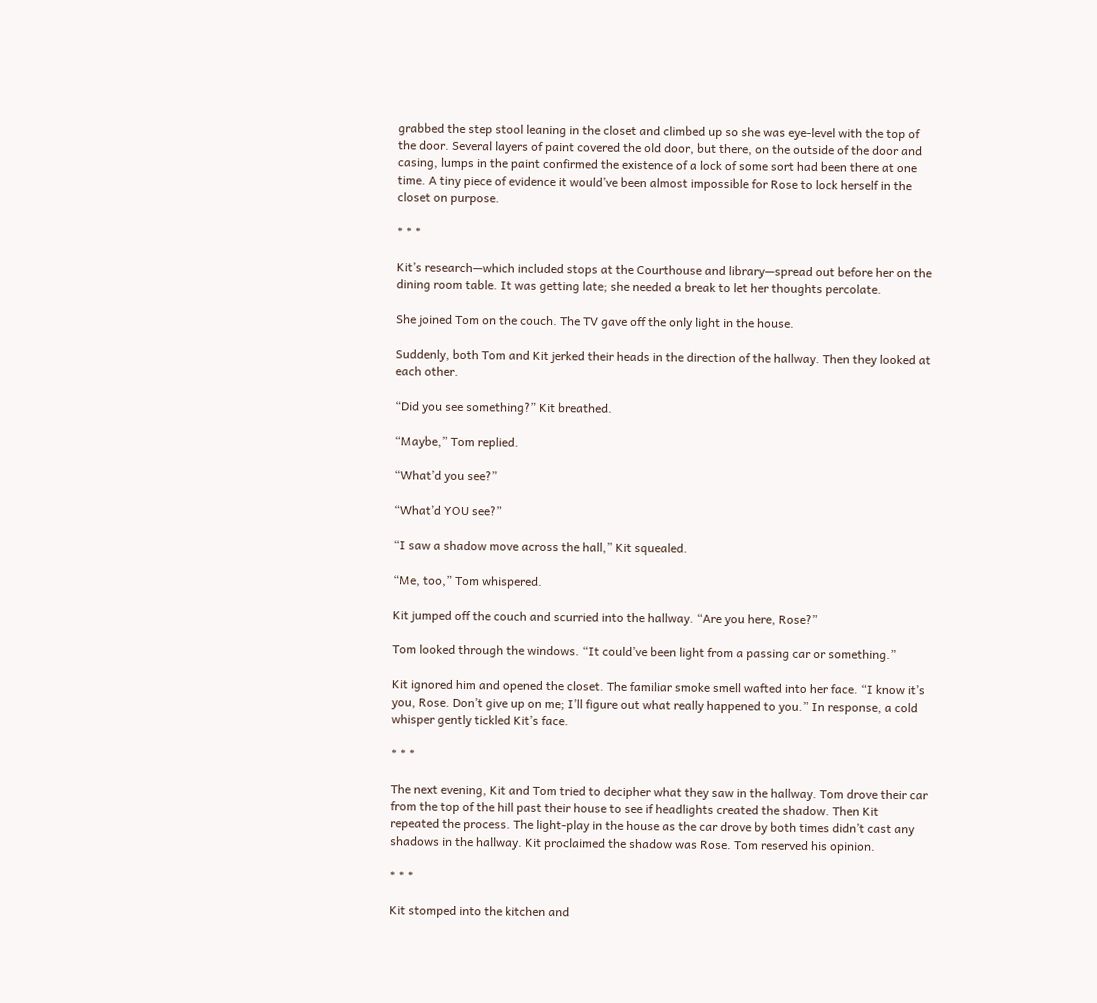grabbed the step stool leaning in the closet and climbed up so she was eye-level with the top of the door. Several layers of paint covered the old door, but there, on the outside of the door and casing, lumps in the paint confirmed the existence of a lock of some sort had been there at one time. A tiny piece of evidence it would’ve been almost impossible for Rose to lock herself in the closet on purpose.

* * *

Kit’s research—which included stops at the Courthouse and library—spread out before her on the dining room table. It was getting late; she needed a break to let her thoughts percolate.

She joined Tom on the couch. The TV gave off the only light in the house.

Suddenly, both Tom and Kit jerked their heads in the direction of the hallway. Then they looked at each other.

“Did you see something?” Kit breathed.

“Maybe,” Tom replied.

“What’d you see?”

“What’d YOU see?”

“I saw a shadow move across the hall,” Kit squealed.

“Me, too,” Tom whispered.

Kit jumped off the couch and scurried into the hallway. “Are you here, Rose?”

Tom looked through the windows. “It could’ve been light from a passing car or something.”

Kit ignored him and opened the closet. The familiar smoke smell wafted into her face. “I know it’s you, Rose. Don’t give up on me; I’ll figure out what really happened to you.” In response, a cold whisper gently tickled Kit’s face.

* * *

The next evening, Kit and Tom tried to decipher what they saw in the hallway. Tom drove their car from the top of the hill past their house to see if headlights created the shadow. Then Kit repeated the process. The light-play in the house as the car drove by both times didn’t cast any shadows in the hallway. Kit proclaimed the shadow was Rose. Tom reserved his opinion.

* * *

Kit stomped into the kitchen and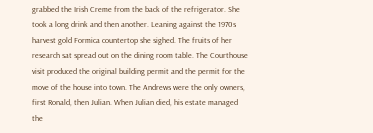grabbed the Irish Creme from the back of the refrigerator. She took a long drink and then another. Leaning against the 1970s harvest gold Formica countertop she sighed. The fruits of her research sat spread out on the dining room table. The Courthouse visit produced the original building permit and the permit for the move of the house into town. The Andrews were the only owners, first Ronald, then Julian. When Julian died, his estate managed the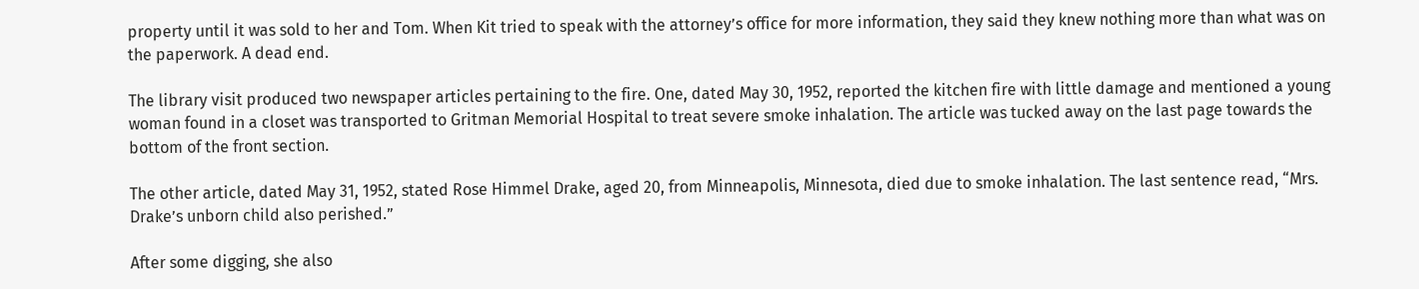property until it was sold to her and Tom. When Kit tried to speak with the attorney’s office for more information, they said they knew nothing more than what was on the paperwork. A dead end.

The library visit produced two newspaper articles pertaining to the fire. One, dated May 30, 1952, reported the kitchen fire with little damage and mentioned a young woman found in a closet was transported to Gritman Memorial Hospital to treat severe smoke inhalation. The article was tucked away on the last page towards the bottom of the front section.

The other article, dated May 31, 1952, stated Rose Himmel Drake, aged 20, from Minneapolis, Minnesota, died due to smoke inhalation. The last sentence read, “Mrs. Drake’s unborn child also perished.”

After some digging, she also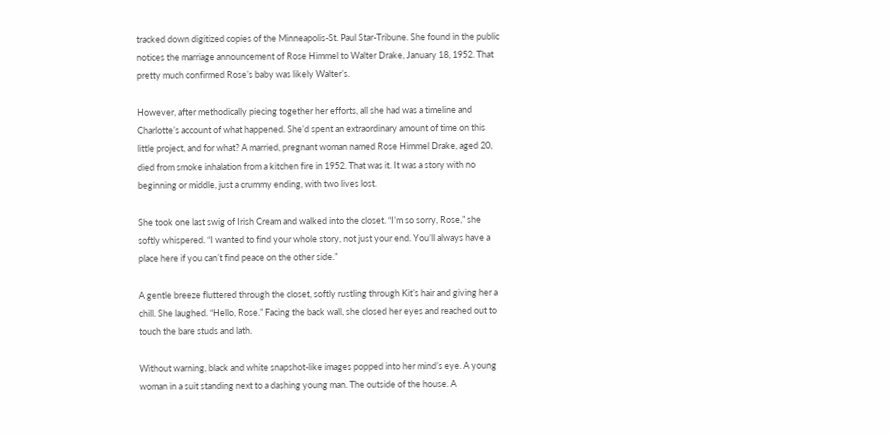tracked down digitized copies of the Minneapolis-St. Paul Star-Tribune. She found in the public notices the marriage announcement of Rose Himmel to Walter Drake, January 18, 1952. That pretty much confirmed Rose’s baby was likely Walter’s.

However, after methodically piecing together her efforts, all she had was a timeline and Charlotte’s account of what happened. She’d spent an extraordinary amount of time on this little project, and for what? A married, pregnant woman named Rose Himmel Drake, aged 20, died from smoke inhalation from a kitchen fire in 1952. That was it. It was a story with no beginning or middle, just a crummy ending, with two lives lost.

She took one last swig of Irish Cream and walked into the closet. “I’m so sorry, Rose,” she softly whispered. “I wanted to find your whole story, not just your end. You’ll always have a place here if you can’t find peace on the other side.”

A gentle breeze fluttered through the closet, softly rustling through Kit’s hair and giving her a chill. She laughed. “Hello, Rose.” Facing the back wall, she closed her eyes and reached out to touch the bare studs and lath.

Without warning, black and white snapshot-like images popped into her mind’s eye. A young woman in a suit standing next to a dashing young man. The outside of the house. A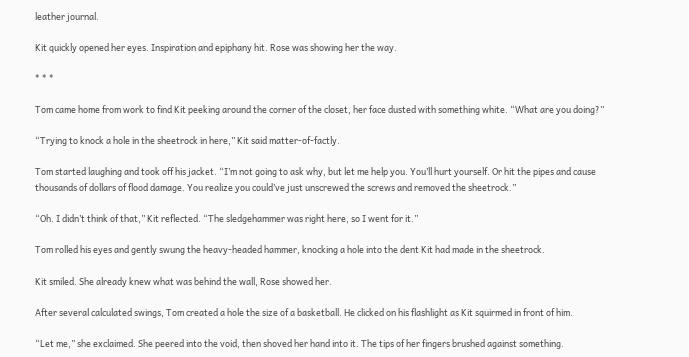leather journal.

Kit quickly opened her eyes. Inspiration and epiphany hit. Rose was showing her the way.

* * *

Tom came home from work to find Kit peeking around the corner of the closet, her face dusted with something white. “What are you doing?”

“Trying to knock a hole in the sheetrock in here,” Kit said matter-of-factly.

Tom started laughing and took off his jacket. “I’m not going to ask why, but let me help you. You’ll hurt yourself. Or hit the pipes and cause thousands of dollars of flood damage. You realize you could’ve just unscrewed the screws and removed the sheetrock.”

“Oh. I didn’t think of that,” Kit reflected. “The sledgehammer was right here, so I went for it.”

Tom rolled his eyes and gently swung the heavy-headed hammer, knocking a hole into the dent Kit had made in the sheetrock.

Kit smiled. She already knew what was behind the wall, Rose showed her.

After several calculated swings, Tom created a hole the size of a basketball. He clicked on his flashlight as Kit squirmed in front of him.

“Let me,” she exclaimed. She peered into the void, then shoved her hand into it. The tips of her fingers brushed against something.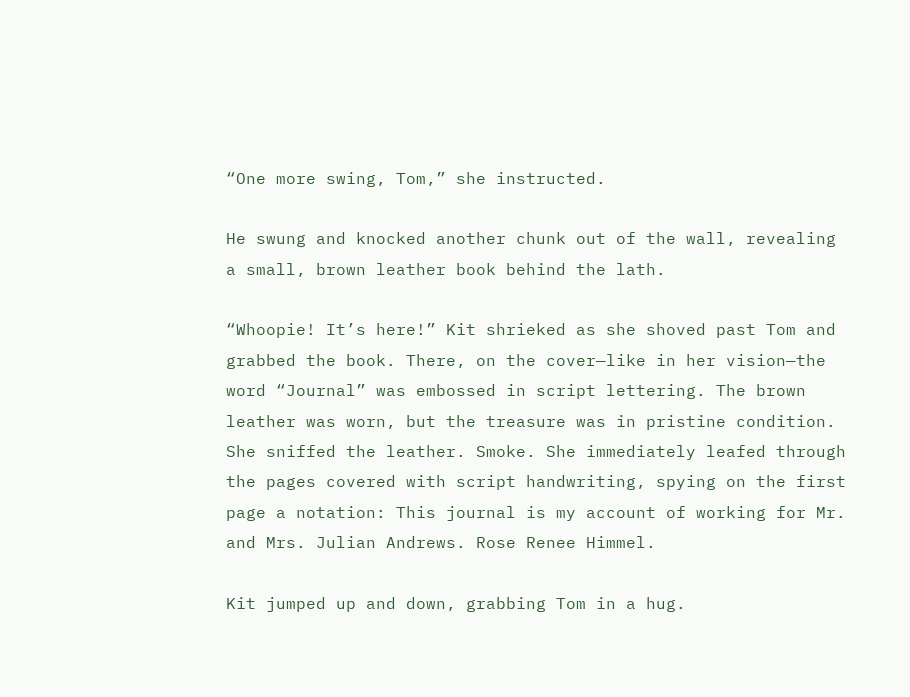“One more swing, Tom,” she instructed.

He swung and knocked another chunk out of the wall, revealing a small, brown leather book behind the lath.

“Whoopie! It’s here!” Kit shrieked as she shoved past Tom and grabbed the book. There, on the cover—like in her vision—the word “Journal” was embossed in script lettering. The brown leather was worn, but the treasure was in pristine condition. She sniffed the leather. Smoke. She immediately leafed through the pages covered with script handwriting, spying on the first page a notation: This journal is my account of working for Mr. and Mrs. Julian Andrews. Rose Renee Himmel.

Kit jumped up and down, grabbing Tom in a hug.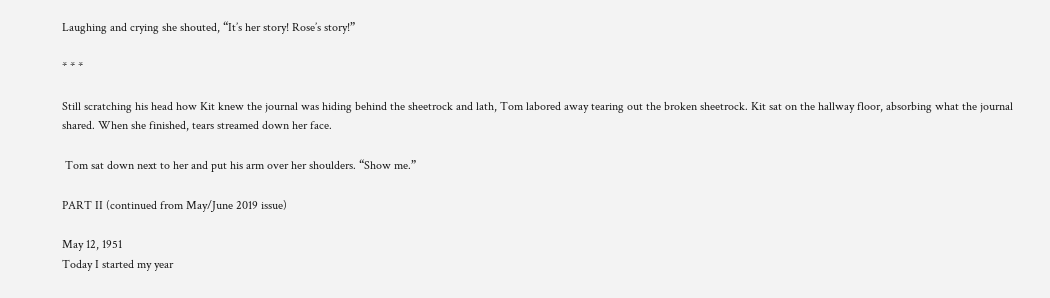Laughing and crying she shouted, “It’s her story! Rose’s story!”

* * *

Still scratching his head how Kit knew the journal was hiding behind the sheetrock and lath, Tom labored away tearing out the broken sheetrock. Kit sat on the hallway floor, absorbing what the journal shared. When she finished, tears streamed down her face.

 Tom sat down next to her and put his arm over her shoulders. “Show me.”

PART II (continued from May/June 2019 issue)

May 12, 1951
Today I started my year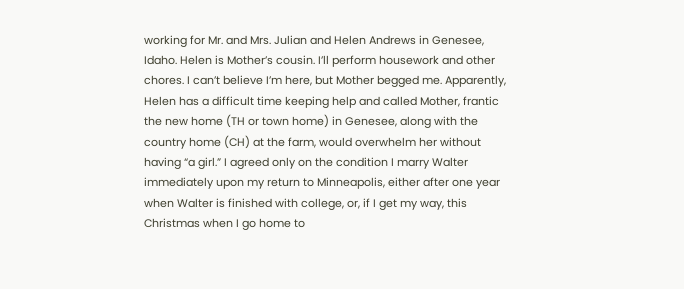working for Mr. and Mrs. Julian and Helen Andrews in Genesee, Idaho. Helen is Mother’s cousin. I’ll perform housework and other chores. I can’t believe I’m here, but Mother begged me. Apparently, Helen has a difficult time keeping help and called Mother, frantic the new home (TH or town home) in Genesee, along with the country home (CH) at the farm, would overwhelm her without having “a girl.” I agreed only on the condition I marry Walter immediately upon my return to Minneapolis, either after one year when Walter is finished with college, or, if I get my way, this Christmas when I go home to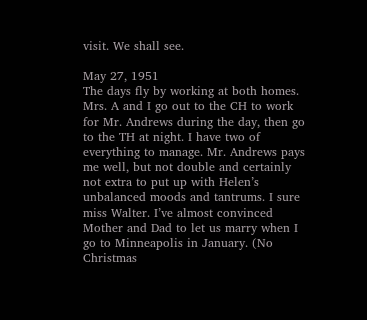visit. We shall see.

May 27, 1951
The days fly by working at both homes. Mrs. A and I go out to the CH to work for Mr. Andrews during the day, then go to the TH at night. I have two of everything to manage. Mr. Andrews pays me well, but not double and certainly not extra to put up with Helen’s unbalanced moods and tantrums. I sure miss Walter. I’ve almost convinced Mother and Dad to let us marry when I go to Minneapolis in January. (No Christmas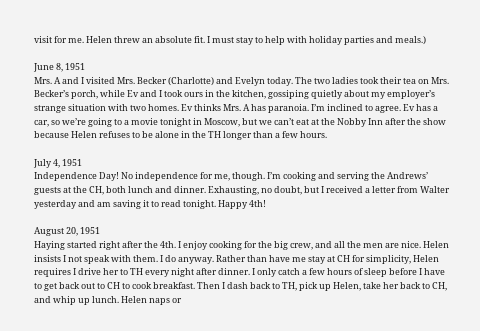visit for me. Helen threw an absolute fit. I must stay to help with holiday parties and meals.)

June 8, 1951
Mrs. A and I visited Mrs. Becker (Charlotte) and Evelyn today. The two ladies took their tea on Mrs. Becker’s porch, while Ev and I took ours in the kitchen, gossiping quietly about my employer’s strange situation with two homes. Ev thinks Mrs. A has paranoia. I’m inclined to agree. Ev has a car, so we’re going to a movie tonight in Moscow, but we can’t eat at the Nobby Inn after the show because Helen refuses to be alone in the TH longer than a few hours.

July 4, 1951
Independence Day! No independence for me, though. I’m cooking and serving the Andrews’ guests at the CH, both lunch and dinner. Exhausting, no doubt, but I received a letter from Walter yesterday and am saving it to read tonight. Happy 4th!

August 20, 1951
Haying started right after the 4th. I enjoy cooking for the big crew, and all the men are nice. Helen insists I not speak with them. I do anyway. Rather than have me stay at CH for simplicity, Helen requires I drive her to TH every night after dinner. I only catch a few hours of sleep before I have to get back out to CH to cook breakfast. Then I dash back to TH, pick up Helen, take her back to CH, and whip up lunch. Helen naps or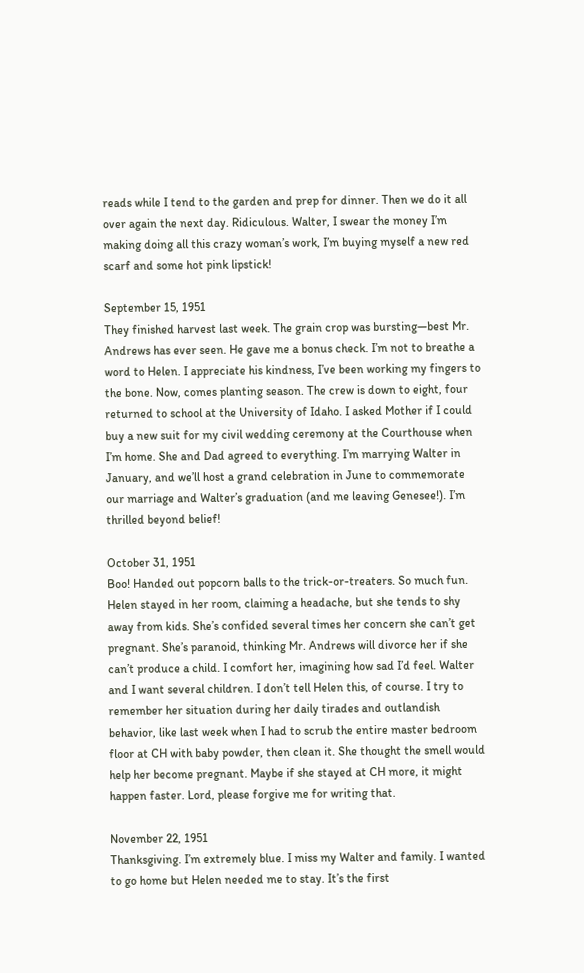reads while I tend to the garden and prep for dinner. Then we do it all over again the next day. Ridiculous. Walter, I swear the money I’m making doing all this crazy woman’s work, I’m buying myself a new red scarf and some hot pink lipstick!

September 15, 1951
They finished harvest last week. The grain crop was bursting—best Mr. Andrews has ever seen. He gave me a bonus check. I’m not to breathe a word to Helen. I appreciate his kindness, I’ve been working my fingers to the bone. Now, comes planting season. The crew is down to eight, four returned to school at the University of Idaho. I asked Mother if I could buy a new suit for my civil wedding ceremony at the Courthouse when I’m home. She and Dad agreed to everything. I’m marrying Walter in January, and we’ll host a grand celebration in June to commemorate our marriage and Walter’s graduation (and me leaving Genesee!). I’m thrilled beyond belief!

October 31, 1951
Boo! Handed out popcorn balls to the trick-or-treaters. So much fun. Helen stayed in her room, claiming a headache, but she tends to shy away from kids. She’s confided several times her concern she can’t get pregnant. She’s paranoid, thinking Mr. Andrews will divorce her if she can’t produce a child. I comfort her, imagining how sad I’d feel. Walter and I want several children. I don’t tell Helen this, of course. I try to remember her situation during her daily tirades and outlandish behavior, like last week when I had to scrub the entire master bedroom floor at CH with baby powder, then clean it. She thought the smell would help her become pregnant. Maybe if she stayed at CH more, it might happen faster. Lord, please forgive me for writing that.

November 22, 1951
Thanksgiving. I’m extremely blue. I miss my Walter and family. I wanted to go home but Helen needed me to stay. It’s the first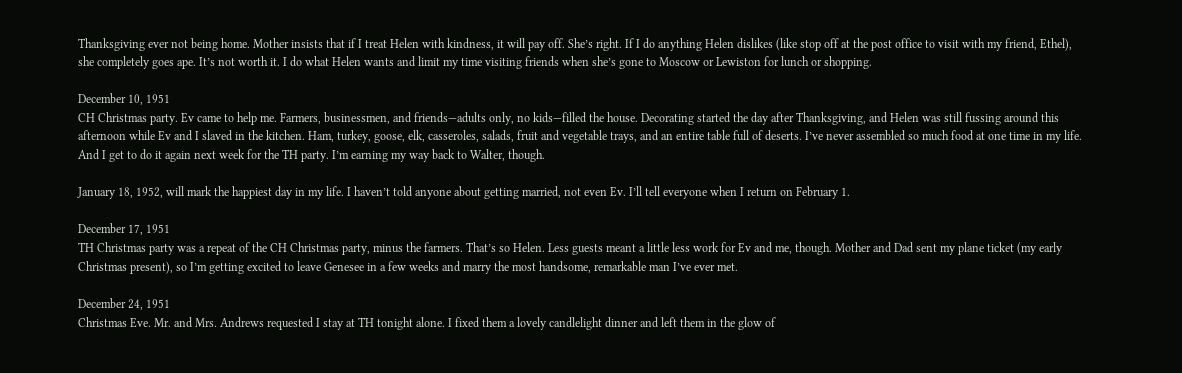Thanksgiving ever not being home. Mother insists that if I treat Helen with kindness, it will pay off. She’s right. If I do anything Helen dislikes (like stop off at the post office to visit with my friend, Ethel), she completely goes ape. It’s not worth it. I do what Helen wants and limit my time visiting friends when she’s gone to Moscow or Lewiston for lunch or shopping.

December 10, 1951
CH Christmas party. Ev came to help me. Farmers, businessmen, and friends—adults only, no kids—filled the house. Decorating started the day after Thanksgiving, and Helen was still fussing around this afternoon while Ev and I slaved in the kitchen. Ham, turkey, goose, elk, casseroles, salads, fruit and vegetable trays, and an entire table full of deserts. I’ve never assembled so much food at one time in my life. And I get to do it again next week for the TH party. I’m earning my way back to Walter, though.

January 18, 1952, will mark the happiest day in my life. I haven’t told anyone about getting married, not even Ev. I’ll tell everyone when I return on February 1.

December 17, 1951
TH Christmas party was a repeat of the CH Christmas party, minus the farmers. That’s so Helen. Less guests meant a little less work for Ev and me, though. Mother and Dad sent my plane ticket (my early Christmas present), so I’m getting excited to leave Genesee in a few weeks and marry the most handsome, remarkable man I’ve ever met.

December 24, 1951
Christmas Eve. Mr. and Mrs. Andrews requested I stay at TH tonight alone. I fixed them a lovely candlelight dinner and left them in the glow of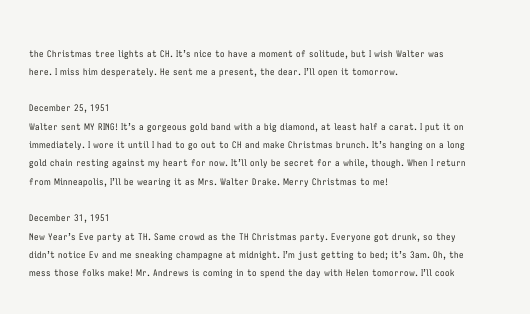the Christmas tree lights at CH. It’s nice to have a moment of solitude, but I wish Walter was here. I miss him desperately. He sent me a present, the dear. I’ll open it tomorrow.

December 25, 1951
Walter sent MY RING! It’s a gorgeous gold band with a big diamond, at least half a carat. I put it on immediately. I wore it until I had to go out to CH and make Christmas brunch. It’s hanging on a long gold chain resting against my heart for now. It’ll only be secret for a while, though. When I return from Minneapolis, I’ll be wearing it as Mrs. Walter Drake. Merry Christmas to me!

December 31, 1951
New Year’s Eve party at TH. Same crowd as the TH Christmas party. Everyone got drunk, so they didn’t notice Ev and me sneaking champagne at midnight. I’m just getting to bed; it’s 3am. Oh, the mess those folks make! Mr. Andrews is coming in to spend the day with Helen tomorrow. I’ll cook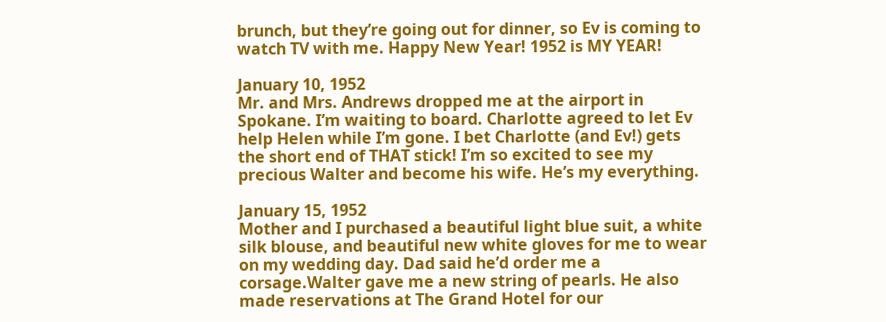brunch, but they’re going out for dinner, so Ev is coming to watch TV with me. Happy New Year! 1952 is MY YEAR!

January 10, 1952
Mr. and Mrs. Andrews dropped me at the airport in Spokane. I’m waiting to board. Charlotte agreed to let Ev help Helen while I’m gone. I bet Charlotte (and Ev!) gets the short end of THAT stick! I’m so excited to see my precious Walter and become his wife. He’s my everything.

January 15, 1952
Mother and I purchased a beautiful light blue suit, a white silk blouse, and beautiful new white gloves for me to wear on my wedding day. Dad said he’d order me a corsage.Walter gave me a new string of pearls. He also made reservations at The Grand Hotel for our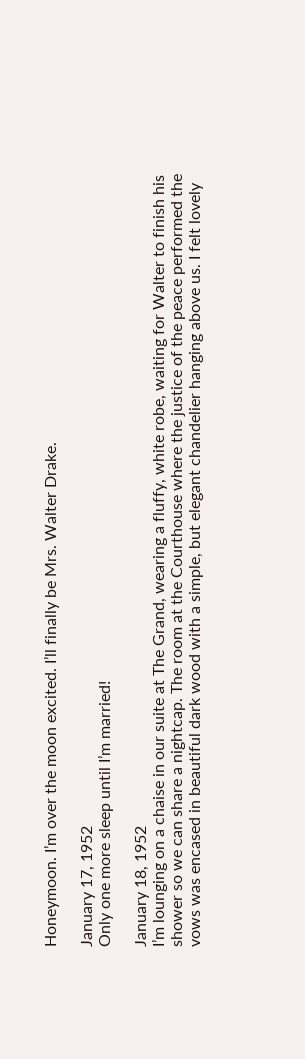Honeymoon. I’m over the moon excited. I’ll finally be Mrs. Walter Drake.

January 17, 1952
Only one more sleep until I’m married!

January 18, 1952
I’m lounging on a chaise in our suite at The Grand, wearing a fluffy, white robe, waiting for Walter to finish his shower so we can share a nightcap. The room at the Courthouse where the justice of the peace performed the vows was encased in beautiful dark wood with a simple, but elegant chandelier hanging above us. I felt lovely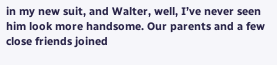in my new suit, and Walter, well, I’ve never seen him look more handsome. Our parents and a few close friends joined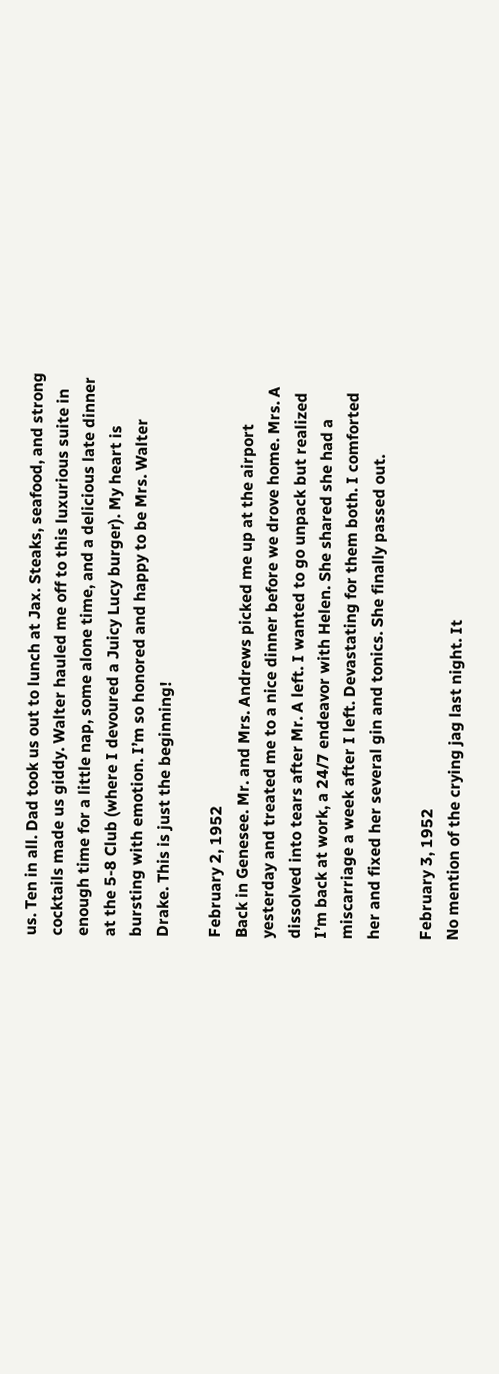us. Ten in all. Dad took us out to lunch at Jax. Steaks, seafood, and strong cocktails made us giddy. Walter hauled me off to this luxurious suite in enough time for a little nap, some alone time, and a delicious late dinner at the 5-8 Club (where I devoured a Juicy Lucy burger). My heart is bursting with emotion. I’m so honored and happy to be Mrs. Walter Drake. This is just the beginning!

February 2, 1952
Back in Genesee. Mr. and Mrs. Andrews picked me up at the airport yesterday and treated me to a nice dinner before we drove home. Mrs. A dissolved into tears after Mr. A left. I wanted to go unpack but realized I’m back at work, a 24/7 endeavor with Helen. She shared she had a miscarriage a week after I left. Devastating for them both. I comforted her and fixed her several gin and tonics. She finally passed out.

February 3, 1952
No mention of the crying jag last night. It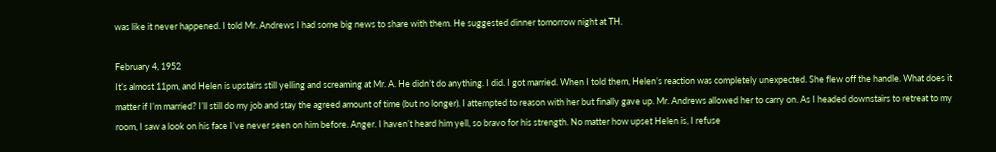was like it never happened. I told Mr. Andrews I had some big news to share with them. He suggested dinner tomorrow night at TH.

February 4, 1952
It’s almost 11pm, and Helen is upstairs still yelling and screaming at Mr. A. He didn’t do anything. I did. I got married. When I told them, Helen’s reaction was completely unexpected. She flew off the handle. What does it matter if I’m married? I’ll still do my job and stay the agreed amount of time (but no longer). I attempted to reason with her but finally gave up. Mr. Andrews allowed her to carry on. As I headed downstairs to retreat to my room, I saw a look on his face I’ve never seen on him before. Anger. I haven’t heard him yell, so bravo for his strength. No matter how upset Helen is, I refuse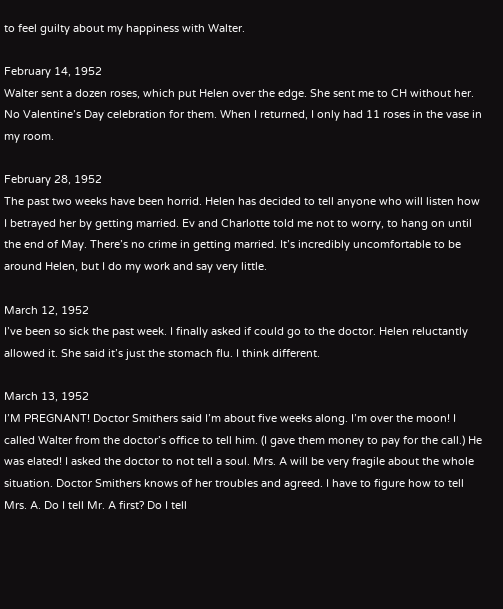to feel guilty about my happiness with Walter.

February 14, 1952
Walter sent a dozen roses, which put Helen over the edge. She sent me to CH without her. No Valentine’s Day celebration for them. When I returned, I only had 11 roses in the vase in my room.

February 28, 1952
The past two weeks have been horrid. Helen has decided to tell anyone who will listen how I betrayed her by getting married. Ev and Charlotte told me not to worry, to hang on until the end of May. There’s no crime in getting married. It’s incredibly uncomfortable to be around Helen, but I do my work and say very little.

March 12, 1952
I’ve been so sick the past week. I finally asked if could go to the doctor. Helen reluctantly allowed it. She said it’s just the stomach flu. I think different.

March 13, 1952
I’M PREGNANT! Doctor Smithers said I’m about five weeks along. I’m over the moon! I called Walter from the doctor’s office to tell him. (I gave them money to pay for the call.) He was elated! I asked the doctor to not tell a soul. Mrs. A will be very fragile about the whole situation. Doctor Smithers knows of her troubles and agreed. I have to figure how to tell Mrs. A. Do I tell Mr. A first? Do I tell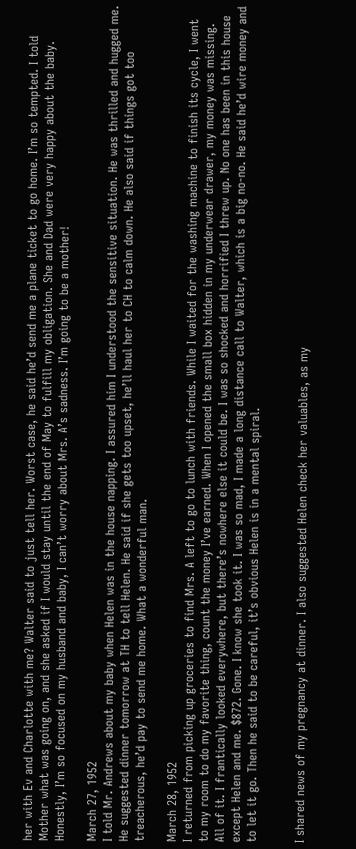her with Ev and Charlotte with me? Walter said to just tell her. Worst case, he said he’d send me a plane ticket to go home. I’m so tempted. I told Mother what was going on, and she asked if I would stay until the end of May to fulfill my obligation. She and Dad were very happy about the baby. Honestly, I’m so focused on my husband and baby, I can’t worry about Mrs. A’s sadness. I’m going to be a mother!

March 27, 1952
I told Mr. Andrews about my baby when Helen was in the house napping. I assured him I understood the sensitive situation. He was thrilled and hugged me. He suggested dinner tomorrow at TH to tell Helen. He said if she gets too upset, he’ll haul her to CH to calm down. He also said if things got too treacherous, he’d pay to send me home. What a wonderful man.

March 28, 1952
I returned from picking up groceries to find Mrs. A left to go to lunch with friends. While I waited for the washing machine to finish its cycle, I went to my room to do my favorite thing, count the money I’ve earned. When I opened the small box hidden in my underwear drawer, my money was missing. All of it. I frantically looked everywhere, but there’s nowhere else it could be. I was so shocked and horrified I threw up. No one has been in this house except Helen and me. $872. Gone. I know she took it. I was so mad, I made a long distance call to Walter, which is a big no-no. He said he’d wire money and to let it go. Then he said to be careful, it’s obvious Helen is in a mental spiral.


I shared news of my pregnancy at dinner. I also suggested Helen check her valuables, as my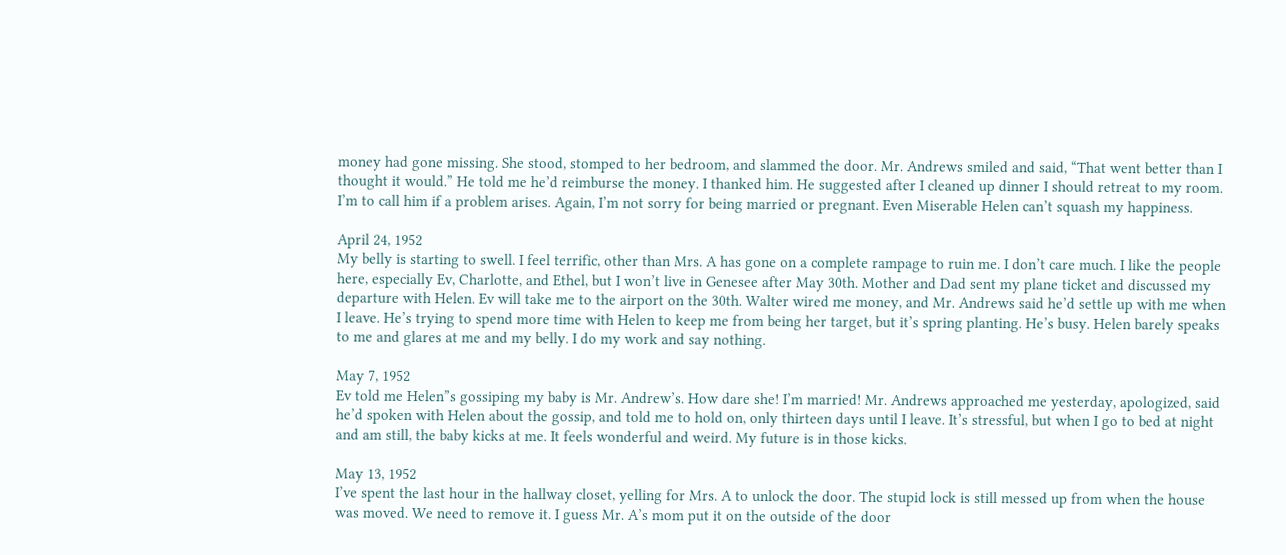money had gone missing. She stood, stomped to her bedroom, and slammed the door. Mr. Andrews smiled and said, “That went better than I thought it would.” He told me he’d reimburse the money. I thanked him. He suggested after I cleaned up dinner I should retreat to my room. I’m to call him if a problem arises. Again, I’m not sorry for being married or pregnant. Even Miserable Helen can’t squash my happiness.

April 24, 1952
My belly is starting to swell. I feel terrific, other than Mrs. A has gone on a complete rampage to ruin me. I don’t care much. I like the people here, especially Ev, Charlotte, and Ethel, but I won’t live in Genesee after May 30th. Mother and Dad sent my plane ticket and discussed my departure with Helen. Ev will take me to the airport on the 30th. Walter wired me money, and Mr. Andrews said he’d settle up with me when I leave. He’s trying to spend more time with Helen to keep me from being her target, but it’s spring planting. He’s busy. Helen barely speaks to me and glares at me and my belly. I do my work and say nothing.

May 7, 1952
Ev told me Helen”s gossiping my baby is Mr. Andrew’s. How dare she! I’m married! Mr. Andrews approached me yesterday, apologized, said he’d spoken with Helen about the gossip, and told me to hold on, only thirteen days until I leave. It’s stressful, but when I go to bed at night and am still, the baby kicks at me. It feels wonderful and weird. My future is in those kicks.

May 13, 1952
I’ve spent the last hour in the hallway closet, yelling for Mrs. A to unlock the door. The stupid lock is still messed up from when the house was moved. We need to remove it. I guess Mr. A’s mom put it on the outside of the door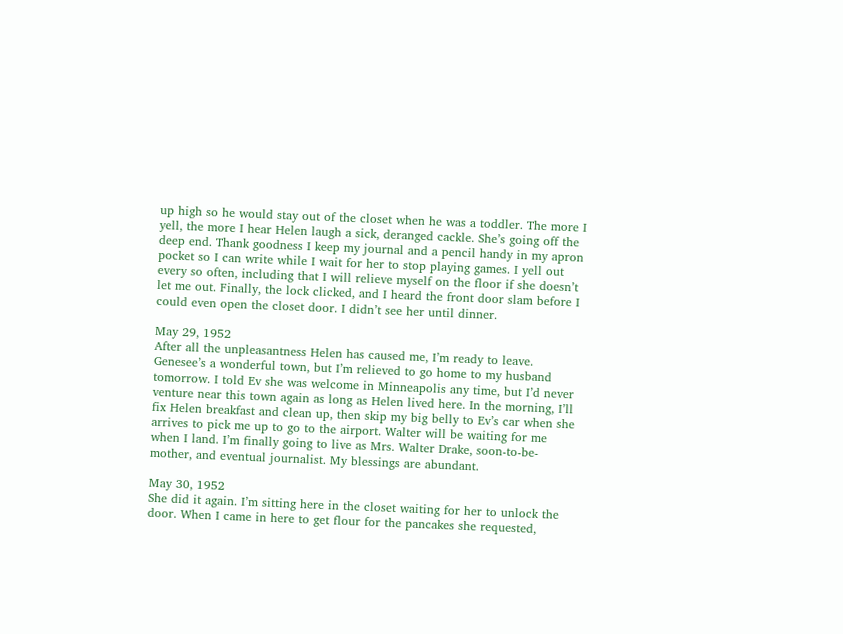up high so he would stay out of the closet when he was a toddler. The more I yell, the more I hear Helen laugh a sick, deranged cackle. She’s going off the deep end. Thank goodness I keep my journal and a pencil handy in my apron pocket so I can write while I wait for her to stop playing games. I yell out every so often, including that I will relieve myself on the floor if she doesn’t let me out. Finally, the lock clicked, and I heard the front door slam before I could even open the closet door. I didn’t see her until dinner.

May 29, 1952
After all the unpleasantness Helen has caused me, I’m ready to leave. Genesee’s a wonderful town, but I’m relieved to go home to my husband tomorrow. I told Ev she was welcome in Minneapolis any time, but I’d never venture near this town again as long as Helen lived here. In the morning, I’ll fix Helen breakfast and clean up, then skip my big belly to Ev’s car when she arrives to pick me up to go to the airport. Walter will be waiting for me when I land. I’m finally going to live as Mrs. Walter Drake, soon-to-be-mother, and eventual journalist. My blessings are abundant.

May 30, 1952
She did it again. I’m sitting here in the closet waiting for her to unlock the door. When I came in here to get flour for the pancakes she requested,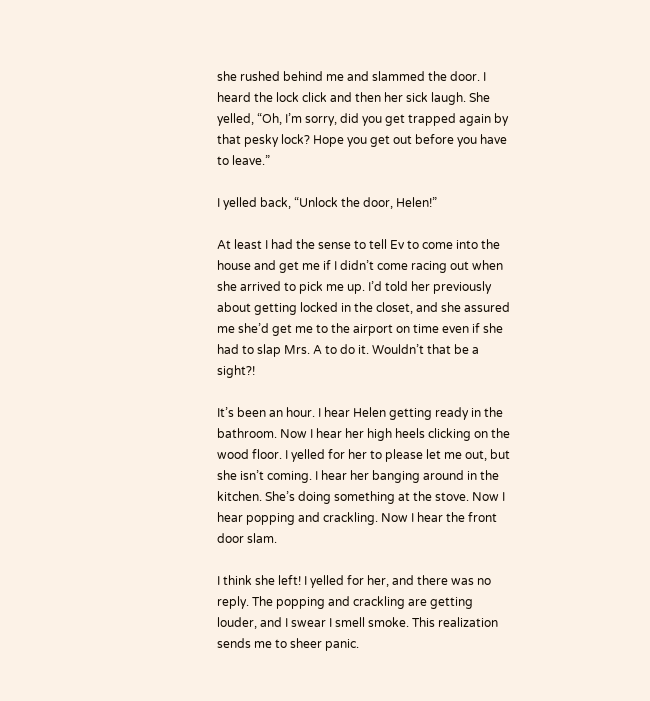she rushed behind me and slammed the door. I heard the lock click and then her sick laugh. She yelled, “Oh, I’m sorry, did you get trapped again by that pesky lock? Hope you get out before you have to leave.”

I yelled back, “Unlock the door, Helen!”

At least I had the sense to tell Ev to come into the house and get me if I didn’t come racing out when she arrived to pick me up. I’d told her previously about getting locked in the closet, and she assured me she’d get me to the airport on time even if she had to slap Mrs. A to do it. Wouldn’t that be a sight?!

It’s been an hour. I hear Helen getting ready in the bathroom. Now I hear her high heels clicking on the wood floor. I yelled for her to please let me out, but she isn’t coming. I hear her banging around in the kitchen. She’s doing something at the stove. Now I hear popping and crackling. Now I hear the front door slam.

I think she left! I yelled for her, and there was no reply. The popping and crackling are getting louder, and I swear I smell smoke. This realization sends me to sheer panic.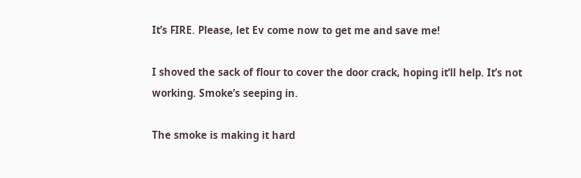It’s FIRE. Please, let Ev come now to get me and save me!

I shoved the sack of flour to cover the door crack, hoping it’ll help. It’s not working. Smoke’s seeping in.

The smoke is making it hard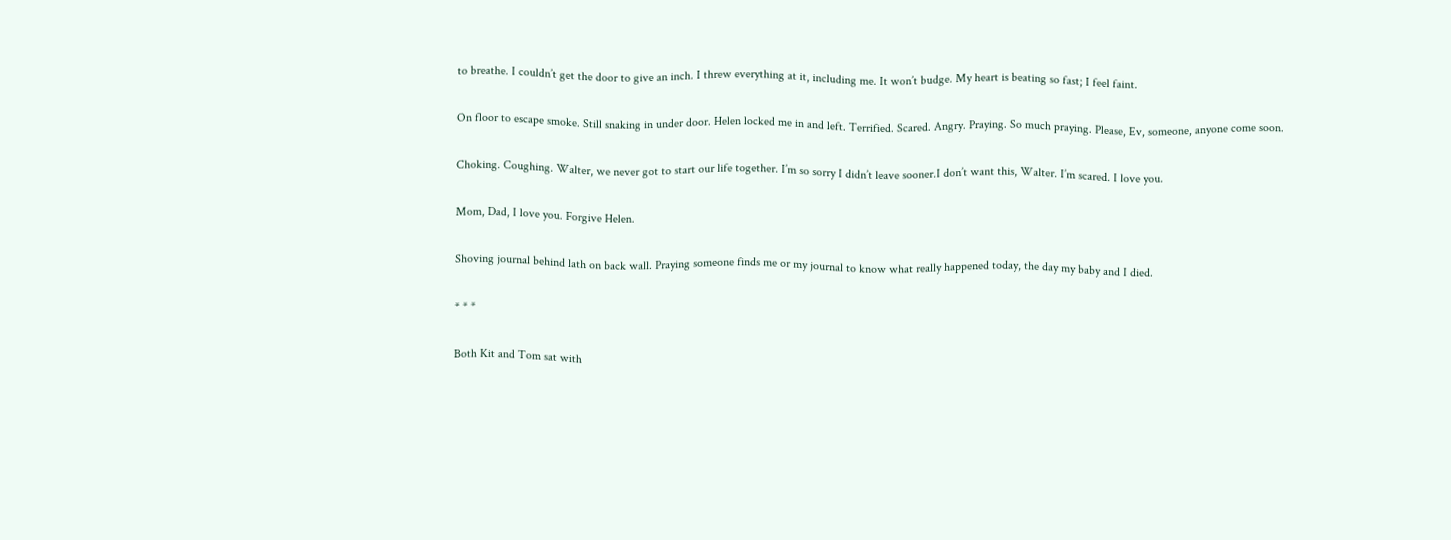to breathe. I couldn’t get the door to give an inch. I threw everything at it, including me. It won’t budge. My heart is beating so fast; I feel faint.

On floor to escape smoke. Still snaking in under door. Helen locked me in and left. Terrified. Scared. Angry. Praying. So much praying. Please, Ev, someone, anyone come soon.

Choking. Coughing. Walter, we never got to start our life together. I’m so sorry I didn’t leave sooner.I don’t want this, Walter. I’m scared. I love you.

Mom, Dad, I love you. Forgive Helen.

Shoving journal behind lath on back wall. Praying someone finds me or my journal to know what really happened today, the day my baby and I died.

* * *

Both Kit and Tom sat with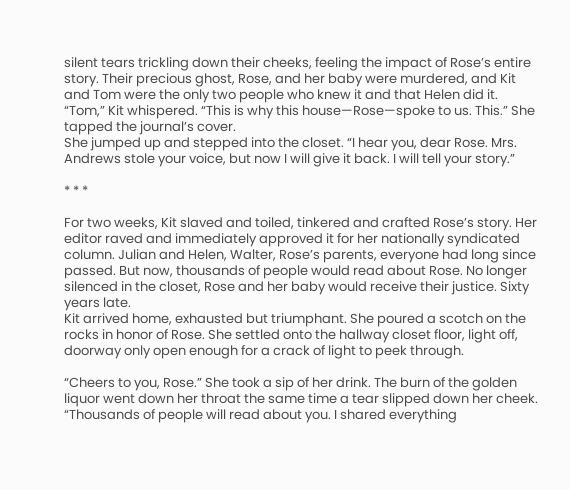silent tears trickling down their cheeks, feeling the impact of Rose’s entire story. Their precious ghost, Rose, and her baby were murdered, and Kit and Tom were the only two people who knew it and that Helen did it.
“Tom,” Kit whispered. “This is why this house—Rose—spoke to us. This.” She tapped the journal’s cover.
She jumped up and stepped into the closet. “I hear you, dear Rose. Mrs. Andrews stole your voice, but now I will give it back. I will tell your story.”

* * *

For two weeks, Kit slaved and toiled, tinkered and crafted Rose’s story. Her editor raved and immediately approved it for her nationally syndicated column. Julian and Helen, Walter, Rose’s parents, everyone had long since passed. But now, thousands of people would read about Rose. No longer silenced in the closet, Rose and her baby would receive their justice. Sixty years late.
Kit arrived home, exhausted but triumphant. She poured a scotch on the rocks in honor of Rose. She settled onto the hallway closet floor, light off, doorway only open enough for a crack of light to peek through.

“Cheers to you, Rose.” She took a sip of her drink. The burn of the golden liquor went down her throat the same time a tear slipped down her cheek. “Thousands of people will read about you. I shared everything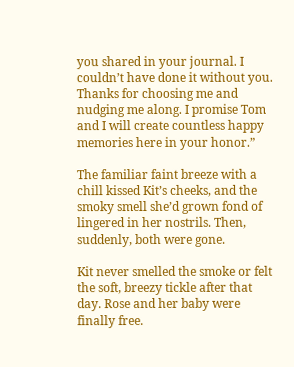you shared in your journal. I couldn’t have done it without you. Thanks for choosing me and nudging me along. I promise Tom and I will create countless happy memories here in your honor.”

The familiar faint breeze with a chill kissed Kit’s cheeks, and the smoky smell she’d grown fond of lingered in her nostrils. Then, suddenly, both were gone.

Kit never smelled the smoke or felt the soft, breezy tickle after that day. Rose and her baby were finally free.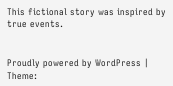This fictional story was inspired by true events.


Proudly powered by WordPress | Theme: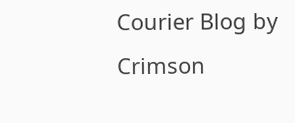Courier Blog by Crimson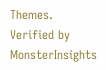Themes.
Verified by MonsterInsights